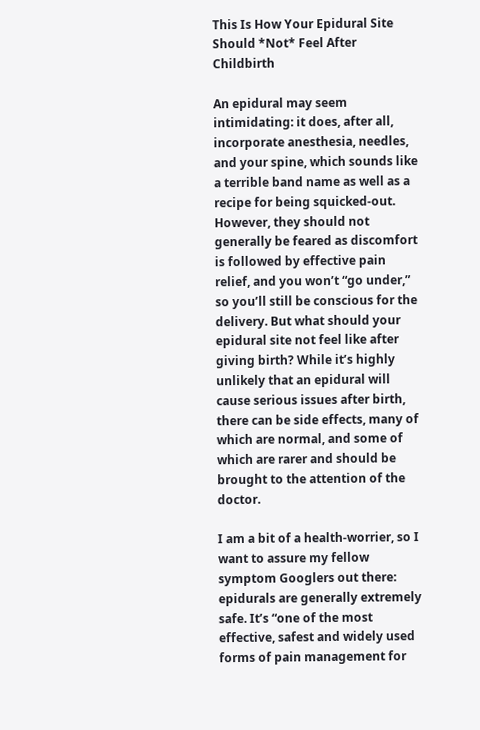This Is How Your Epidural Site Should *Not* Feel After Childbirth

An epidural may seem intimidating: it does, after all, incorporate anesthesia, needles, and your spine, which sounds like a terrible band name as well as a recipe for being squicked-out. However, they should not generally be feared as discomfort is followed by effective pain relief, and you won’t “go under,” so you’ll still be conscious for the delivery. But what should your epidural site not feel like after giving birth? While it’s highly unlikely that an epidural will cause serious issues after birth, there can be side effects, many of which are normal, and some of which are rarer and should be brought to the attention of the doctor.

I am a bit of a health-worrier, so I want to assure my fellow symptom Googlers out there: epidurals are generally extremely safe. It’s “one of the most effective, safest and widely used forms of pain management for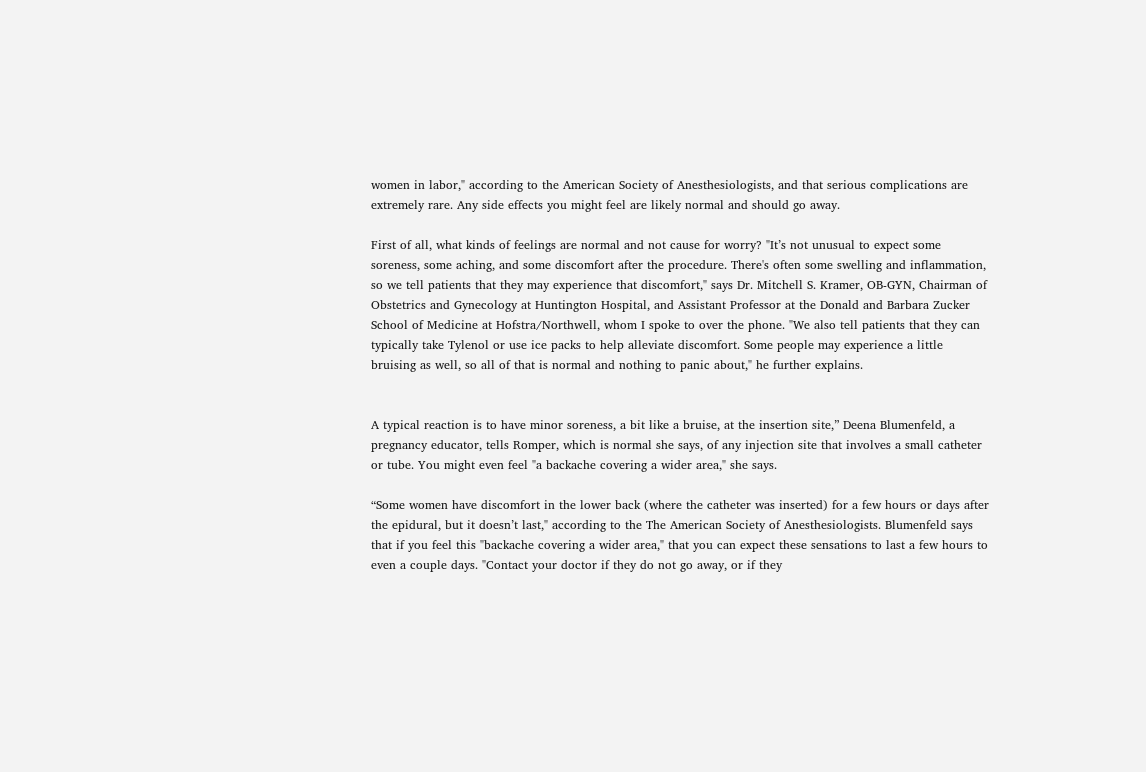women in labor," according to the American Society of Anesthesiologists, and that serious complications are extremely rare. Any side effects you might feel are likely normal and should go away.

First of all, what kinds of feelings are normal and not cause for worry? "It’s not unusual to expect some soreness, some aching, and some discomfort after the procedure. There's often some swelling and inflammation, so we tell patients that they may experience that discomfort," says Dr. Mitchell S. Kramer, OB-GYN, Chairman of Obstetrics and Gynecology at Huntington Hospital, and Assistant Professor at the Donald and Barbara Zucker School of Medicine at Hofstra/Northwell, whom I spoke to over the phone. "We also tell patients that they can typically take Tylenol or use ice packs to help alleviate discomfort. Some people may experience a little bruising as well, so all of that is normal and nothing to panic about," he further explains.


A typical reaction is to have minor soreness, a bit like a bruise, at the insertion site,” Deena Blumenfeld, a pregnancy educator, tells Romper, which is normal she says, of any injection site that involves a small catheter or tube. You might even feel "a backache covering a wider area," she says.

“Some women have discomfort in the lower back (where the catheter was inserted) for a few hours or days after the epidural, but it doesn’t last," according to the The American Society of Anesthesiologists. Blumenfeld says that if you feel this "backache covering a wider area," that you can expect these sensations to last a few hours to even a couple days. "Contact your doctor if they do not go away, or if they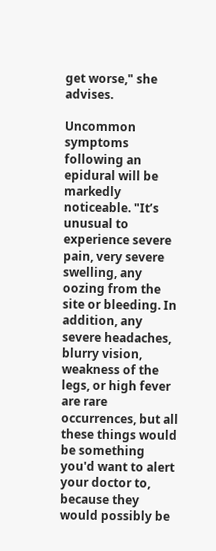get worse," she advises.

Uncommon symptoms following an epidural will be markedly noticeable. "It’s unusual to experience severe pain, very severe swelling, any oozing from the site or bleeding. In addition, any severe headaches, blurry vision, weakness of the legs, or high fever are rare occurrences, but all these things would be something you'd want to alert your doctor to, because they would possibly be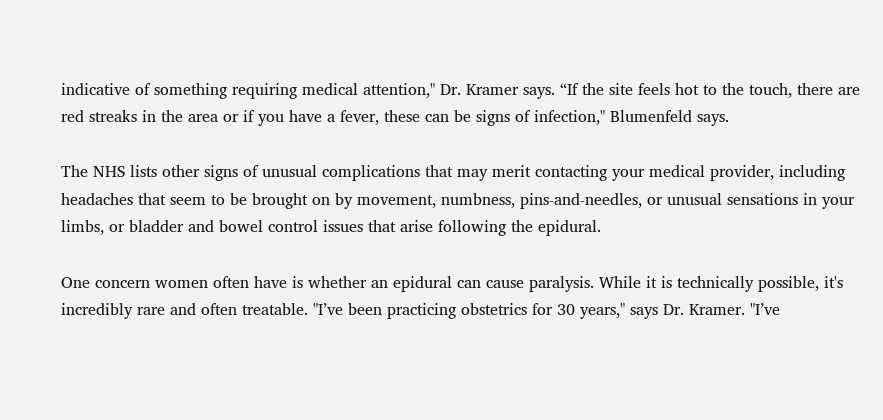indicative of something requiring medical attention," Dr. Kramer says. “If the site feels hot to the touch, there are red streaks in the area or if you have a fever, these can be signs of infection," Blumenfeld says.

The NHS lists other signs of unusual complications that may merit contacting your medical provider, including headaches that seem to be brought on by movement, numbness, pins-and-needles, or unusual sensations in your limbs, or bladder and bowel control issues that arise following the epidural.

One concern women often have is whether an epidural can cause paralysis. While it is technically possible, it's incredibly rare and often treatable. "I’ve been practicing obstetrics for 30 years," says Dr. Kramer. "I’ve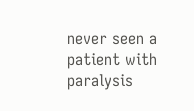never seen a patient with paralysis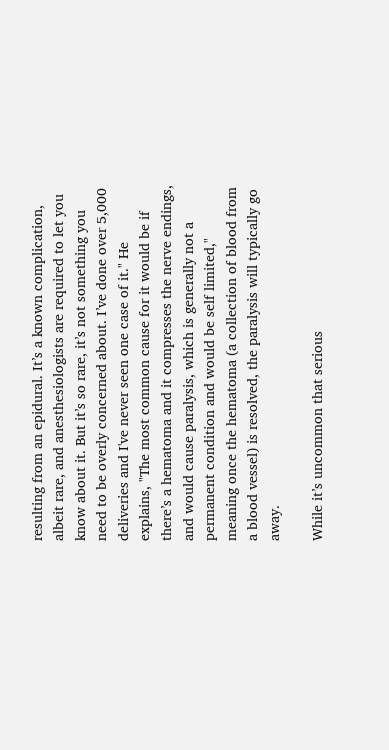resulting from an epidural. It’s a known complication, albeit rare, and anesthesiologists are required to let you know about it. But it’s so rare, it’s not something you need to be overly concerned about. I’ve done over 5,000 deliveries and I've never seen one case of it." He explains, "The most common cause for it would be if there’s a hematoma and it compresses the nerve endings, and would cause paralysis, which is generally not a permanent condition and would be self limited," meaning once the hematoma (a collection of blood from a blood vessel) is resolved, the paralysis will typically go away.

While it’s uncommon that serious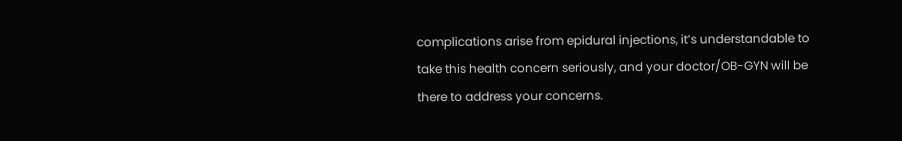complications arise from epidural injections, it’s understandable to take this health concern seriously, and your doctor/OB-GYN will be there to address your concerns.